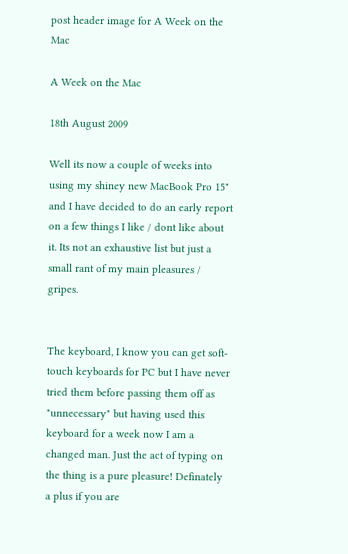post header image for A Week on the Mac

A Week on the Mac

18th August 2009

Well its now a couple of weeks into using my shiney new MacBook Pro 15" and I have decided to do an early report on a few things I like / dont like about it. Its not an exhaustive list but just a small rant of my main pleasures / gripes.


The keyboard, I know you can get soft-touch keyboards for PC but I have never tried them before passing them off as "unnecessary" but having used this keyboard for a week now I am a changed man. Just the act of typing on the thing is a pure pleasure! Definately a plus if you are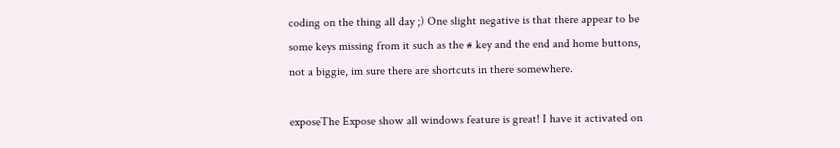coding on the thing all day ;) One slight negative is that there appear to be some keys missing from it such as the # key and the end and home buttons, not a biggie, im sure there are shortcuts in there somewhere.

exposeThe Expose show all windows feature is great! I have it activated on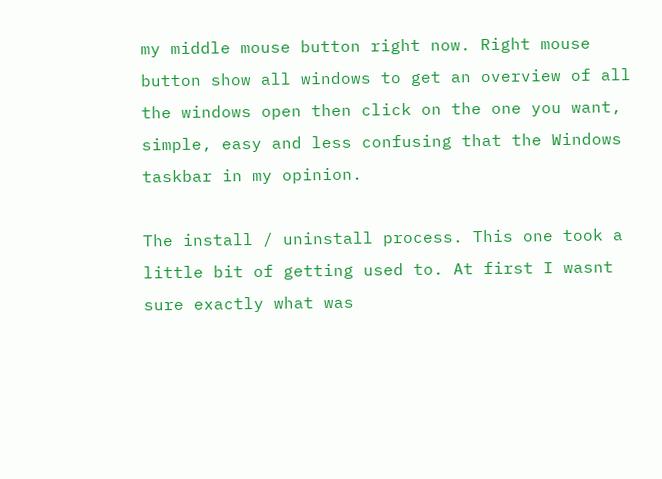my middle mouse button right now. Right mouse button show all windows to get an overview of all the windows open then click on the one you want, simple, easy and less confusing that the Windows taskbar in my opinion.

The install / uninstall process. This one took a little bit of getting used to. At first I wasnt sure exactly what was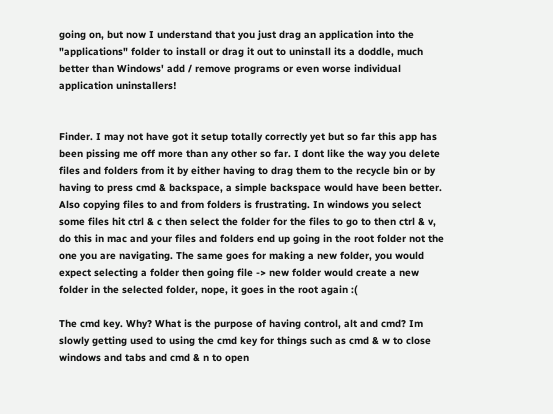going on, but now I understand that you just drag an application into the "applications" folder to install or drag it out to uninstall its a doddle, much better than Windows' add / remove programs or even worse individual application uninstallers!


Finder. I may not have got it setup totally correctly yet but so far this app has been pissing me off more than any other so far. I dont like the way you delete files and folders from it by either having to drag them to the recycle bin or by having to press cmd & backspace, a simple backspace would have been better. Also copying files to and from folders is frustrating. In windows you select some files hit ctrl & c then select the folder for the files to go to then ctrl & v, do this in mac and your files and folders end up going in the root folder not the one you are navigating. The same goes for making a new folder, you would expect selecting a folder then going file -> new folder would create a new folder in the selected folder, nope, it goes in the root again :(

The cmd key. Why? What is the purpose of having control, alt and cmd? Im slowly getting used to using the cmd key for things such as cmd & w to close windows and tabs and cmd & n to open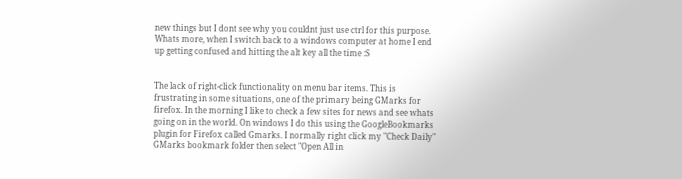new things but I dont see why you couldnt just use ctrl for this purpose. Whats more, when I switch back to a windows computer at home I end up getting confused and hitting the alt key all the time :S


The lack of right-click functionality on menu bar items. This is frustrating in some situations, one of the primary being GMarks for firefox. In the morning I like to check a few sites for news and see whats going on in the world. On windows I do this using the GoogleBookmarks plugin for Firefox called Gmarks. I normally right click my "Check Daily" GMarks bookmark folder then select "Open All in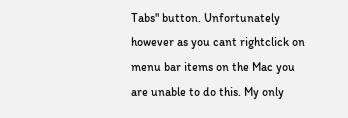Tabs" button. Unfortunately however as you cant rightclick on menu bar items on the Mac you are unable to do this. My only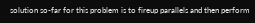solution so-far for this problem is to fireup parallels and then perform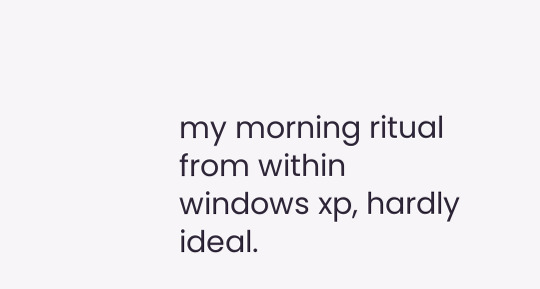my morning ritual from within windows xp, hardly ideal.